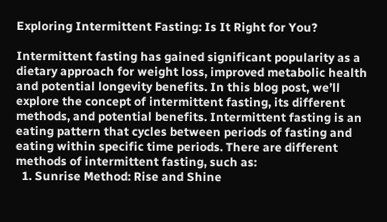Exploring Intermittent Fasting: Is It Right for You?

Intermittent fasting has gained significant popularity as a dietary approach for weight loss, improved metabolic health and potential longevity benefits. In this blog post, we’ll explore the concept of intermittent fasting, its different methods, and potential benefits. Intermittent fasting is an eating pattern that cycles between periods of fasting and eating within specific time periods. There are different methods of intermittent fasting, such as:
  1. Sunrise Method: Rise and Shine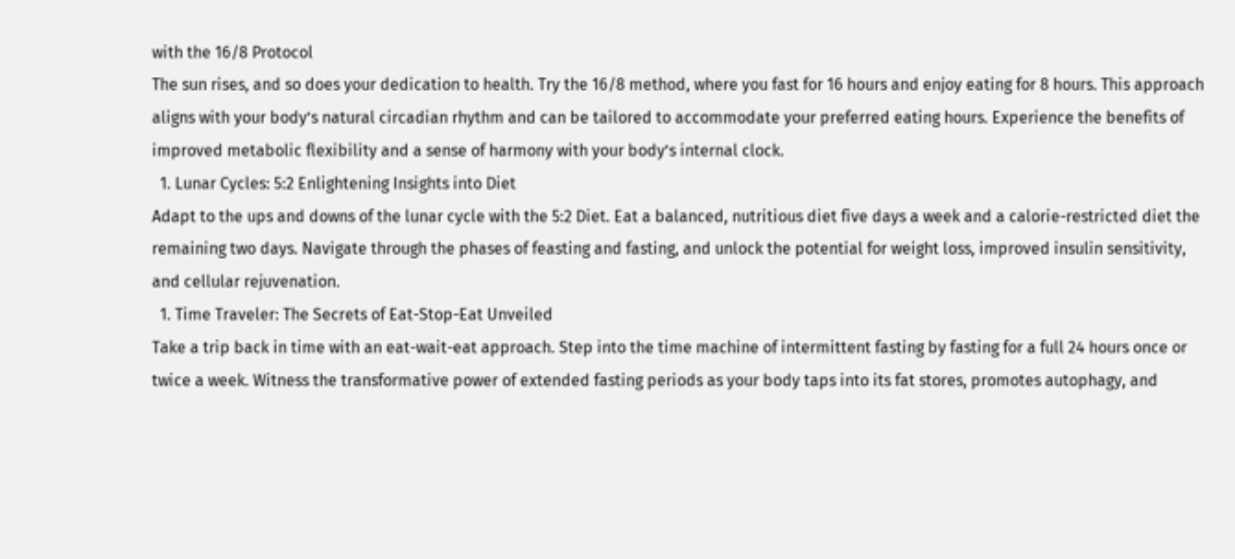with the 16/8 Protocol
The sun rises, and so does your dedication to health. Try the 16/8 method, where you fast for 16 hours and enjoy eating for 8 hours. This approach aligns with your body’s natural circadian rhythm and can be tailored to accommodate your preferred eating hours. Experience the benefits of improved metabolic flexibility and a sense of harmony with your body’s internal clock.
  1. Lunar Cycles: 5:2 Enlightening Insights into Diet
Adapt to the ups and downs of the lunar cycle with the 5:2 Diet. Eat a balanced, nutritious diet five days a week and a calorie-restricted diet the remaining two days. Navigate through the phases of feasting and fasting, and unlock the potential for weight loss, improved insulin sensitivity, and cellular rejuvenation.
  1. Time Traveler: The Secrets of Eat-Stop-Eat Unveiled
Take a trip back in time with an eat-wait-eat approach. Step into the time machine of intermittent fasting by fasting for a full 24 hours once or twice a week. Witness the transformative power of extended fasting periods as your body taps into its fat stores, promotes autophagy, and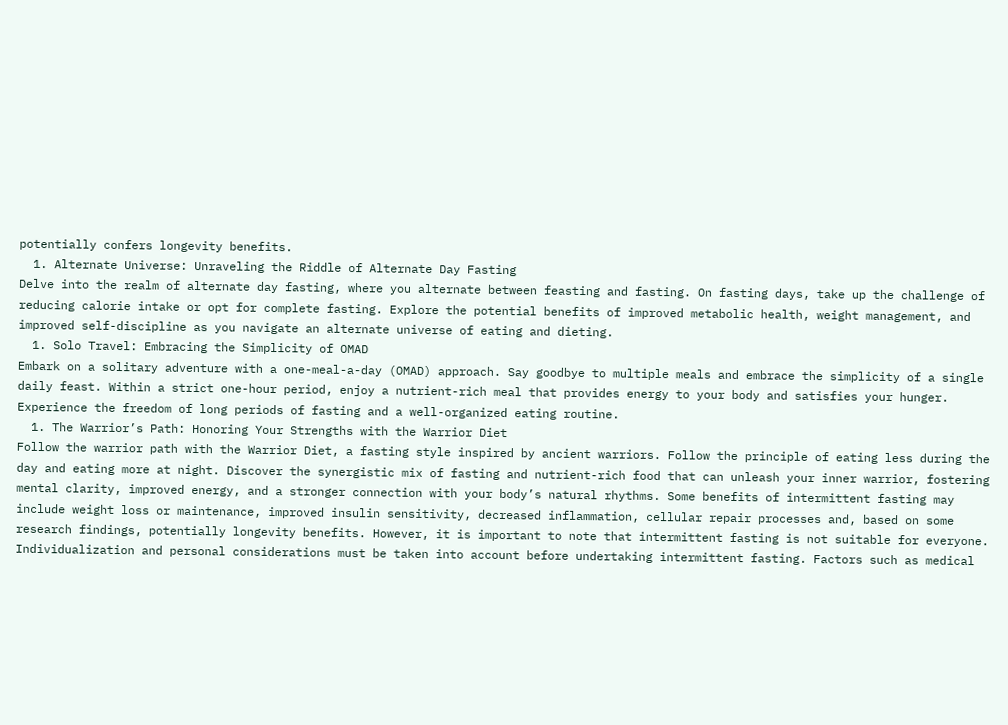potentially confers longevity benefits.
  1. Alternate Universe: Unraveling the Riddle of Alternate Day Fasting
Delve into the realm of alternate day fasting, where you alternate between feasting and fasting. On fasting days, take up the challenge of reducing calorie intake or opt for complete fasting. Explore the potential benefits of improved metabolic health, weight management, and improved self-discipline as you navigate an alternate universe of eating and dieting.
  1. Solo Travel: Embracing the Simplicity of OMAD
Embark on a solitary adventure with a one-meal-a-day (OMAD) approach. Say goodbye to multiple meals and embrace the simplicity of a single daily feast. Within a strict one-hour period, enjoy a nutrient-rich meal that provides energy to your body and satisfies your hunger. Experience the freedom of long periods of fasting and a well-organized eating routine.
  1. The Warrior’s Path: Honoring Your Strengths with the Warrior Diet
Follow the warrior path with the Warrior Diet, a fasting style inspired by ancient warriors. Follow the principle of eating less during the day and eating more at night. Discover the synergistic mix of fasting and nutrient-rich food that can unleash your inner warrior, fostering mental clarity, improved energy, and a stronger connection with your body’s natural rhythms. Some benefits of intermittent fasting may include weight loss or maintenance, improved insulin sensitivity, decreased inflammation, cellular repair processes and, based on some research findings, potentially longevity benefits. However, it is important to note that intermittent fasting is not suitable for everyone. Individualization and personal considerations must be taken into account before undertaking intermittent fasting. Factors such as medical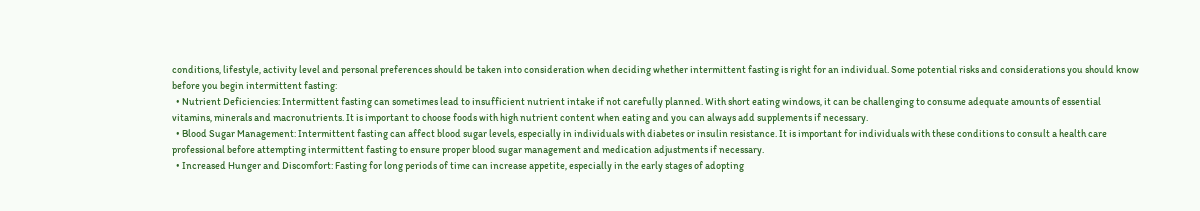conditions, lifestyle, activity level and personal preferences should be taken into consideration when deciding whether intermittent fasting is right for an individual. Some potential risks and considerations you should know before you begin intermittent fasting:
  • Nutrient Deficiencies: Intermittent fasting can sometimes lead to insufficient nutrient intake if not carefully planned. With short eating windows, it can be challenging to consume adequate amounts of essential vitamins, minerals and macronutrients. It is important to choose foods with high nutrient content when eating and you can always add supplements if necessary.
  • Blood Sugar Management: Intermittent fasting can affect blood sugar levels, especially in individuals with diabetes or insulin resistance. It is important for individuals with these conditions to consult a health care professional before attempting intermittent fasting to ensure proper blood sugar management and medication adjustments if necessary.
  • Increased Hunger and Discomfort: Fasting for long periods of time can increase appetite, especially in the early stages of adopting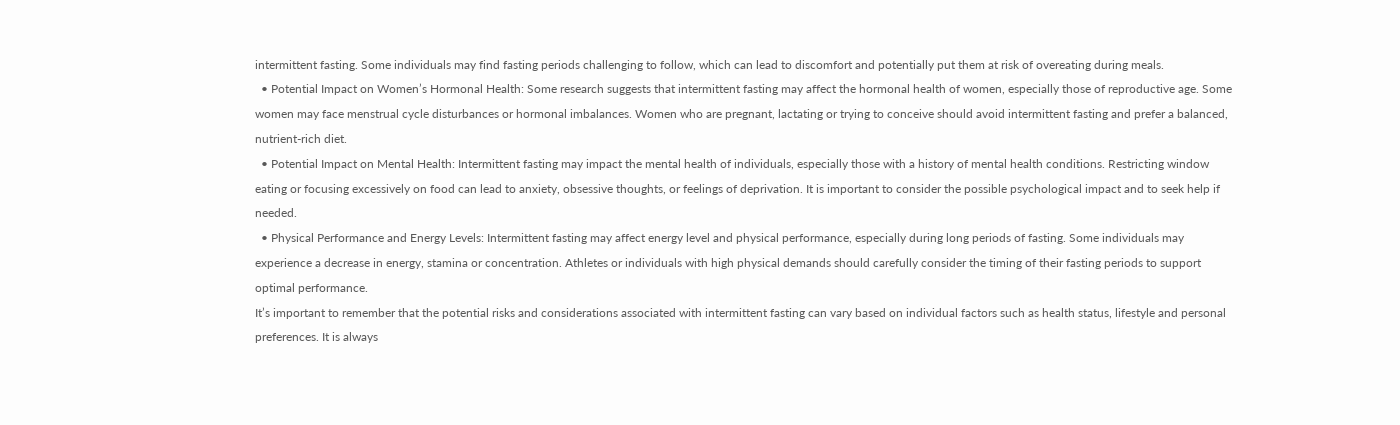intermittent fasting. Some individuals may find fasting periods challenging to follow, which can lead to discomfort and potentially put them at risk of overeating during meals.
  • Potential Impact on Women’s Hormonal Health: Some research suggests that intermittent fasting may affect the hormonal health of women, especially those of reproductive age. Some women may face menstrual cycle disturbances or hormonal imbalances. Women who are pregnant, lactating or trying to conceive should avoid intermittent fasting and prefer a balanced, nutrient-rich diet.
  • Potential Impact on Mental Health: Intermittent fasting may impact the mental health of individuals, especially those with a history of mental health conditions. Restricting window eating or focusing excessively on food can lead to anxiety, obsessive thoughts, or feelings of deprivation. It is important to consider the possible psychological impact and to seek help if needed.
  • Physical Performance and Energy Levels: Intermittent fasting may affect energy level and physical performance, especially during long periods of fasting. Some individuals may experience a decrease in energy, stamina or concentration. Athletes or individuals with high physical demands should carefully consider the timing of their fasting periods to support optimal performance.
It’s important to remember that the potential risks and considerations associated with intermittent fasting can vary based on individual factors such as health status, lifestyle and personal preferences. It is always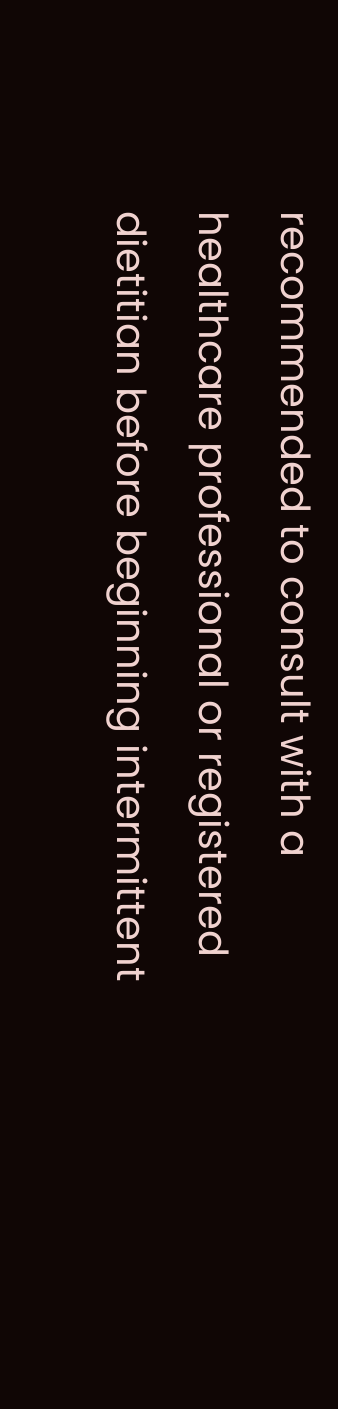recommended to consult with a healthcare professional or registered dietitian before beginning intermittent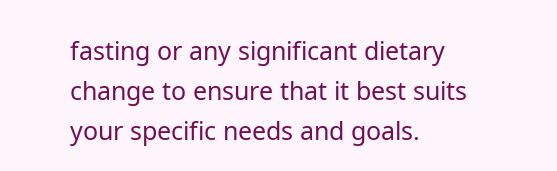fasting or any significant dietary change to ensure that it best suits your specific needs and goals.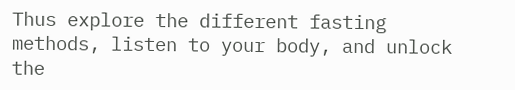Thus explore the different fasting methods, listen to your body, and unlock the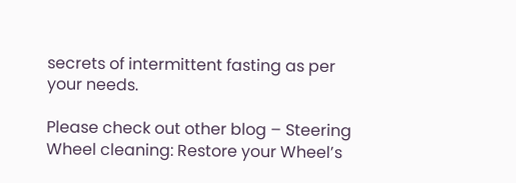secrets of intermittent fasting as per your needs.

Please check out other blog – Steering Wheel cleaning: Restore your Wheel’s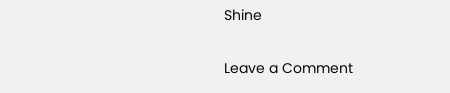Shine

Leave a Comment